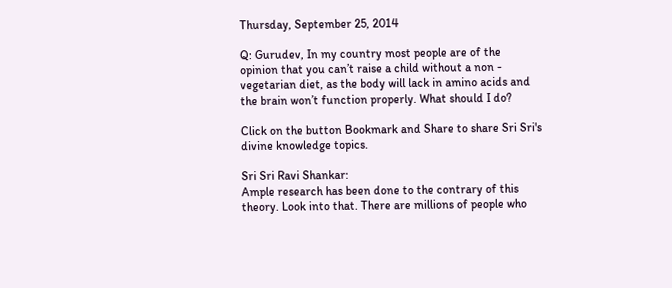Thursday, September 25, 2014

Q: Gurudev, In my country most people are of the opinion that you can’t raise a child without a non - vegetarian diet, as the body will lack in amino acids and the brain won’t function properly. What should I do?

Click on the button Bookmark and Share to share Sri Sri's divine knowledge topics.

Sri Sri Ravi Shankar:
Ample research has been done to the contrary of this theory. Look into that. There are millions of people who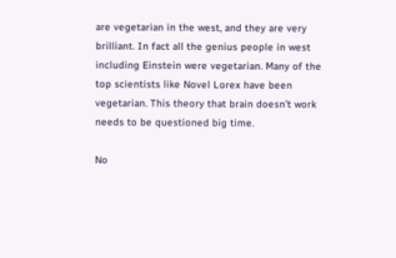are vegetarian in the west, and they are very brilliant. In fact all the genius people in west including Einstein were vegetarian. Many of the top scientists like Novel Lorex have been vegetarian. This theory that brain doesn’t work needs to be questioned big time.

No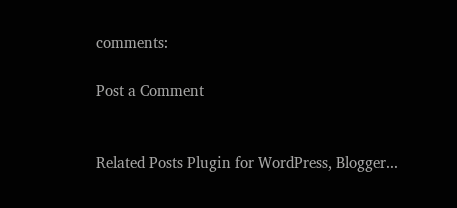comments:

Post a Comment


Related Posts Plugin for WordPress, Blogger...